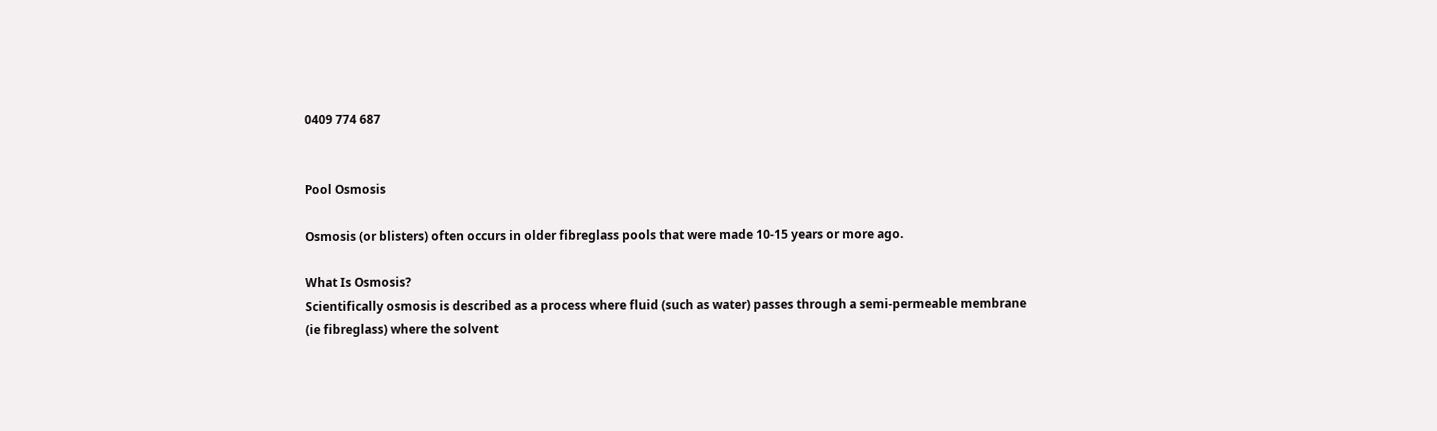0409 774 687


Pool Osmosis

Osmosis (or blisters) often occurs in older fibreglass pools that were made 10-15 years or more ago.

What Is Osmosis?
Scientifically osmosis is described as a process where fluid (such as water) passes through a semi-permeable membrane (ie fibreglass) where the solvent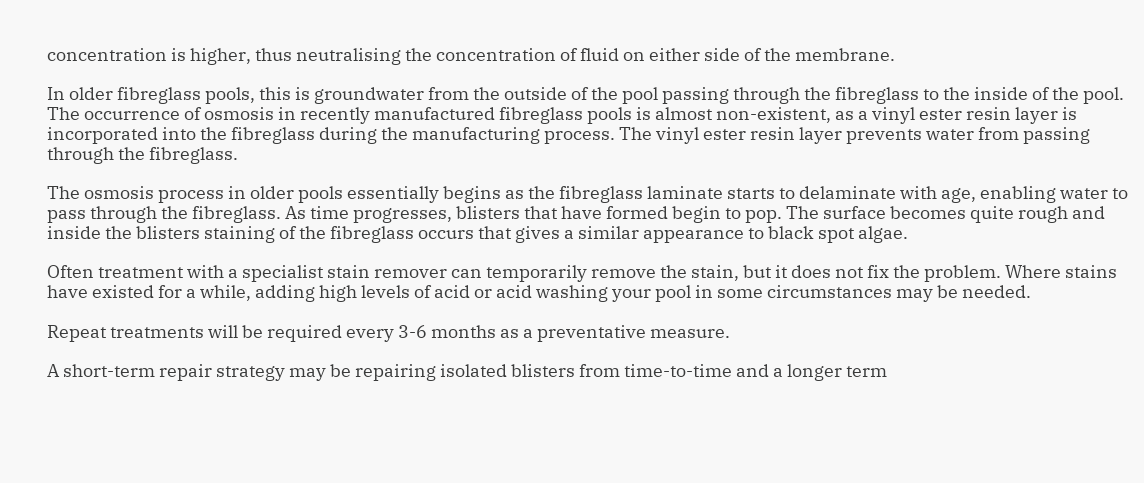concentration is higher, thus neutralising the concentration of fluid on either side of the membrane.

In older fibreglass pools, this is groundwater from the outside of the pool passing through the fibreglass to the inside of the pool. The occurrence of osmosis in recently manufactured fibreglass pools is almost non-existent, as a vinyl ester resin layer is incorporated into the fibreglass during the manufacturing process. The vinyl ester resin layer prevents water from passing through the fibreglass.

The osmosis process in older pools essentially begins as the fibreglass laminate starts to delaminate with age, enabling water to pass through the fibreglass. As time progresses, blisters that have formed begin to pop. The surface becomes quite rough and inside the blisters staining of the fibreglass occurs that gives a similar appearance to black spot algae.

Often treatment with a specialist stain remover can temporarily remove the stain, but it does not fix the problem. Where stains have existed for a while, adding high levels of acid or acid washing your pool in some circumstances may be needed.

Repeat treatments will be required every 3-6 months as a preventative measure.

A short-term repair strategy may be repairing isolated blisters from time-to-time and a longer term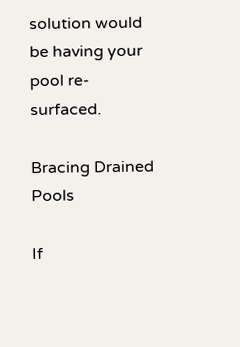solution would be having your pool re-surfaced.

Bracing Drained Pools

If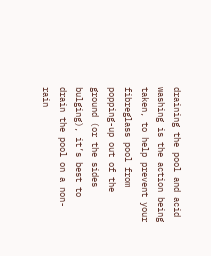draining the pool and acid washing is the action being taken, to help prevent your fibreglass pool from popping-up out of the ground (or the sides bulging), it’s best to drain the pool on a non-rain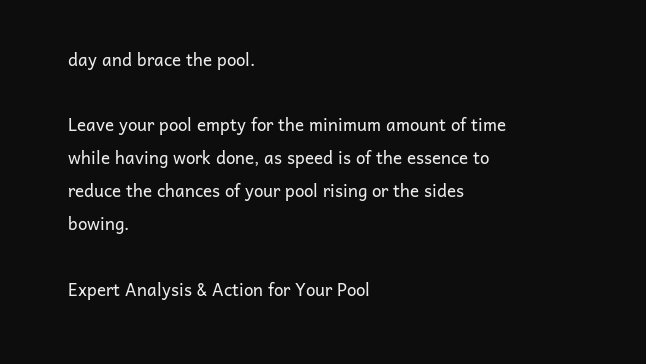day and brace the pool.

Leave your pool empty for the minimum amount of time while having work done, as speed is of the essence to reduce the chances of your pool rising or the sides bowing.

Expert Analysis & Action for Your Pool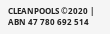CLEANPOOLS ©2020 | ABN 47 780 692 514